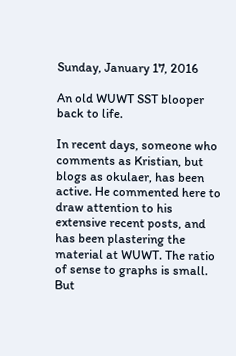Sunday, January 17, 2016

An old WUWT SST blooper back to life.

In recent days, someone who comments as Kristian, but blogs as okulaer, has been active. He commented here to draw attention to his extensive recent posts, and has been plastering the material at WUWT. The ratio of sense to graphs is small. But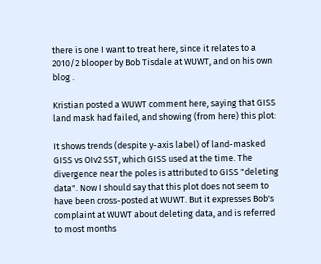there is one I want to treat here, since it relates to a 2010/2 blooper by Bob Tisdale at WUWT, and on his own blog .

Kristian posted a WUWT comment here, saying that GISS land mask had failed, and showing (from here) this plot:

It shows trends (despite y-axis label) of land-masked GISS vs OIv2 SST, which GISS used at the time. The divergence near the poles is attributed to GISS "deleting data". Now I should say that this plot does not seem to have been cross-posted at WUWT. But it expresses Bob's complaint at WUWT about deleting data, and is referred to most months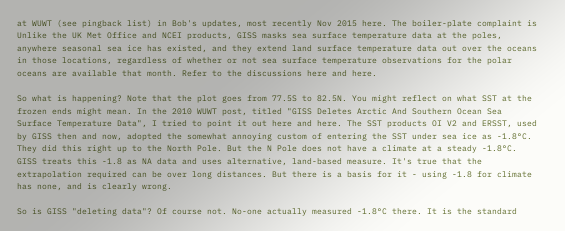at WUWT (see pingback list) in Bob's updates, most recently Nov 2015 here. The boiler-plate complaint is
Unlike the UK Met Office and NCEI products, GISS masks sea surface temperature data at the poles, anywhere seasonal sea ice has existed, and they extend land surface temperature data out over the oceans in those locations, regardless of whether or not sea surface temperature observations for the polar oceans are available that month. Refer to the discussions here and here.

So what is happening? Note that the plot goes from 77.5S to 82.5N. You might reflect on what SST at the frozen ends might mean. In the 2010 WUWT post, titled "GISS Deletes Arctic And Southern Ocean Sea Surface Temperature Data", I tried to point it out here and here. The SST products OI V2 and ERSST, used by GISS then and now, adopted the somewhat annoying custom of entering the SST under sea ice as -1.8°C. They did this right up to the North Pole. But the N Pole does not have a climate at a steady -1.8°C. GISS treats this -1.8 as NA data and uses alternative, land-based measure. It's true that the extrapolation required can be over long distances. But there is a basis for it - using -1.8 for climate has none, and is clearly wrong.

So is GISS "deleting data"? Of course not. No-one actually measured -1.8°C there. It is the standard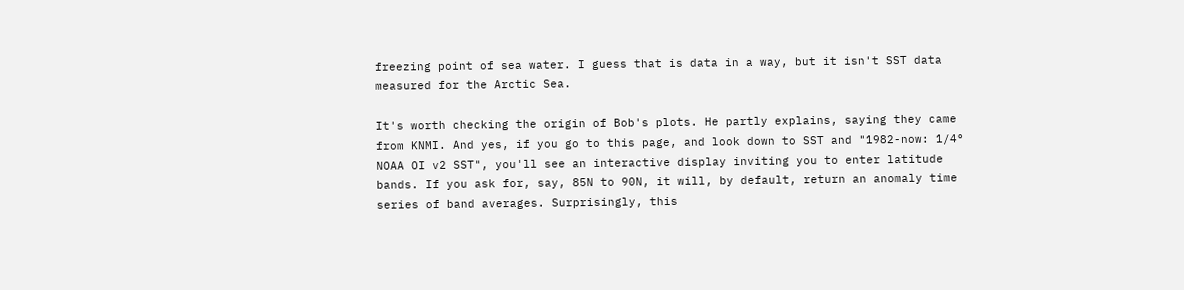freezing point of sea water. I guess that is data in a way, but it isn't SST data measured for the Arctic Sea.

It's worth checking the origin of Bob's plots. He partly explains, saying they came from KNMI. And yes, if you go to this page, and look down to SST and "1982-now: 1/4° NOAA OI v2 SST", you'll see an interactive display inviting you to enter latitude bands. If you ask for, say, 85N to 90N, it will, by default, return an anomaly time series of band averages. Surprisingly, this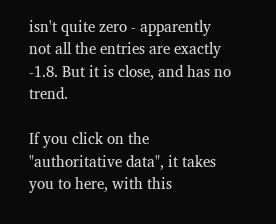isn't quite zero - apparently not all the entries are exactly -1.8. But it is close, and has no trend.

If you click on the "authoritative data", it takes you to here, with this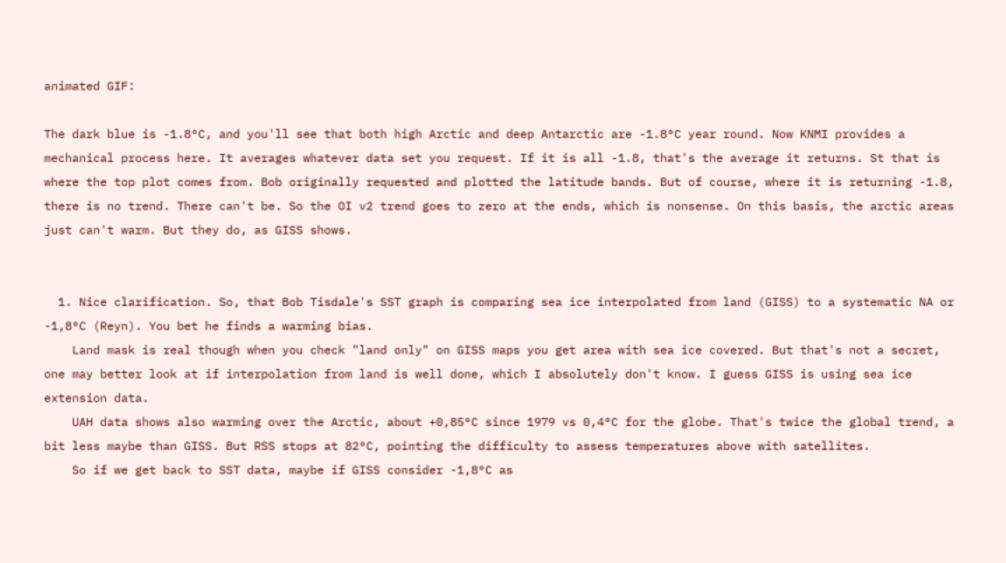animated GIF:

The dark blue is -1.8°C, and you'll see that both high Arctic and deep Antarctic are -1.8°C year round. Now KNMI provides a mechanical process here. It averages whatever data set you request. If it is all -1.8, that's the average it returns. St that is where the top plot comes from. Bob originally requested and plotted the latitude bands. But of course, where it is returning -1.8, there is no trend. There can't be. So the OI v2 trend goes to zero at the ends, which is nonsense. On this basis, the arctic areas just can't warm. But they do, as GISS shows.


  1. Nice clarification. So, that Bob Tisdale's SST graph is comparing sea ice interpolated from land (GISS) to a systematic NA or -1,8°C (Reyn). You bet he finds a warming bias.
    Land mask is real though when you check "land only" on GISS maps you get area with sea ice covered. But that's not a secret, one may better look at if interpolation from land is well done, which I absolutely don't know. I guess GISS is using sea ice extension data.
    UAH data shows also warming over the Arctic, about +0,85°C since 1979 vs 0,4°C for the globe. That's twice the global trend, a bit less maybe than GISS. But RSS stops at 82°C, pointing the difficulty to assess temperatures above with satellites.
    So if we get back to SST data, maybe if GISS consider -1,8°C as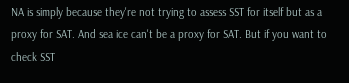NA is simply because they're not trying to assess SST for itself but as a proxy for SAT. And sea ice can't be a proxy for SAT. But if you want to check SST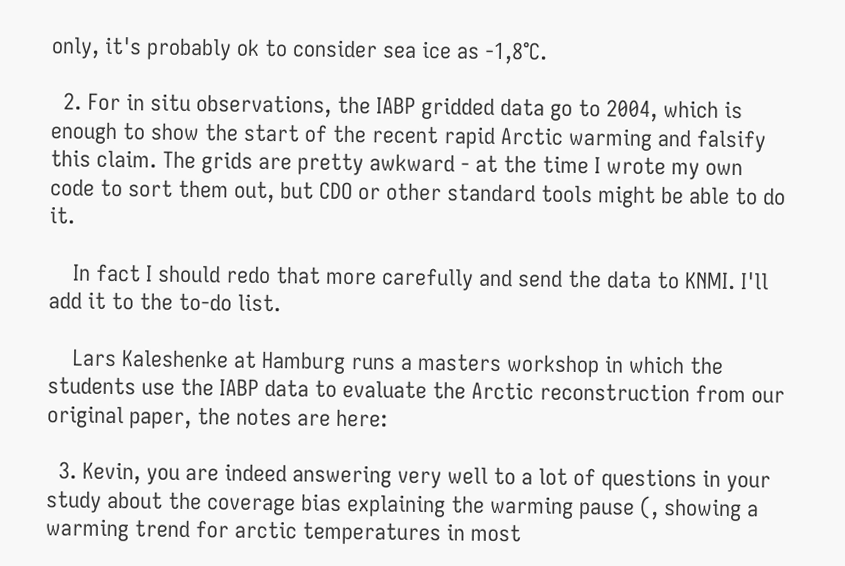only, it's probably ok to consider sea ice as -1,8°C.

  2. For in situ observations, the IABP gridded data go to 2004, which is enough to show the start of the recent rapid Arctic warming and falsify this claim. The grids are pretty awkward - at the time I wrote my own code to sort them out, but CDO or other standard tools might be able to do it.

    In fact I should redo that more carefully and send the data to KNMI. I'll add it to the to-do list.

    Lars Kaleshenke at Hamburg runs a masters workshop in which the students use the IABP data to evaluate the Arctic reconstruction from our original paper, the notes are here:

  3. Kevin, you are indeed answering very well to a lot of questions in your study about the coverage bias explaining the warming pause (, showing a warming trend for arctic temperatures in most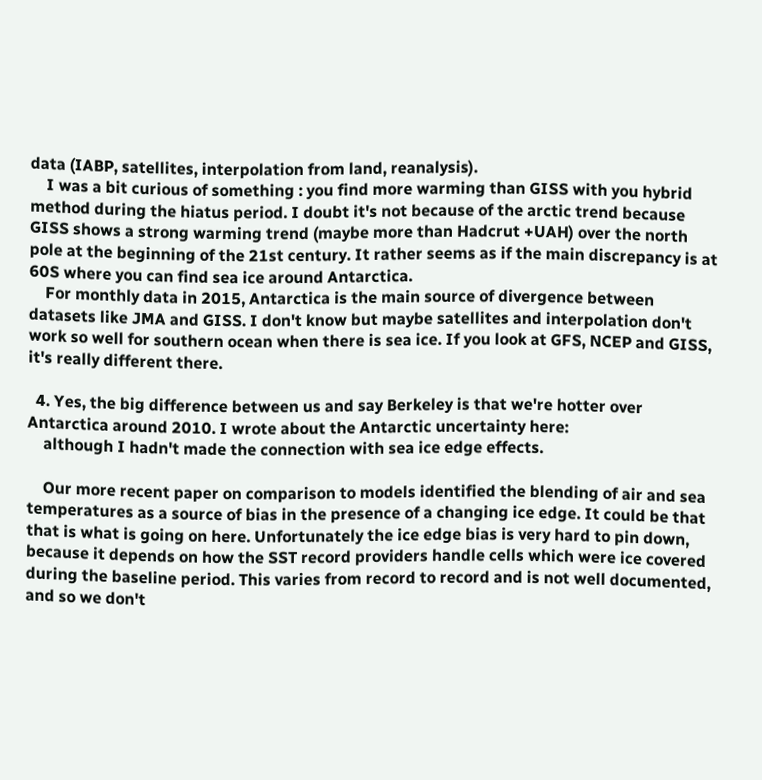data (IABP, satellites, interpolation from land, reanalysis).
    I was a bit curious of something : you find more warming than GISS with you hybrid method during the hiatus period. I doubt it's not because of the arctic trend because GISS shows a strong warming trend (maybe more than Hadcrut +UAH) over the north pole at the beginning of the 21st century. It rather seems as if the main discrepancy is at 60S where you can find sea ice around Antarctica.
    For monthly data in 2015, Antarctica is the main source of divergence between datasets like JMA and GISS. I don't know but maybe satellites and interpolation don't work so well for southern ocean when there is sea ice. If you look at GFS, NCEP and GISS, it's really different there.

  4. Yes, the big difference between us and say Berkeley is that we're hotter over Antarctica around 2010. I wrote about the Antarctic uncertainty here:
    although I hadn't made the connection with sea ice edge effects.

    Our more recent paper on comparison to models identified the blending of air and sea temperatures as a source of bias in the presence of a changing ice edge. It could be that that is what is going on here. Unfortunately the ice edge bias is very hard to pin down, because it depends on how the SST record providers handle cells which were ice covered during the baseline period. This varies from record to record and is not well documented, and so we don't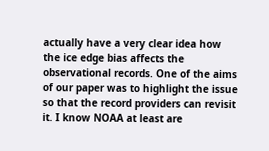actually have a very clear idea how the ice edge bias affects the observational records. One of the aims of our paper was to highlight the issue so that the record providers can revisit it. I know NOAA at least are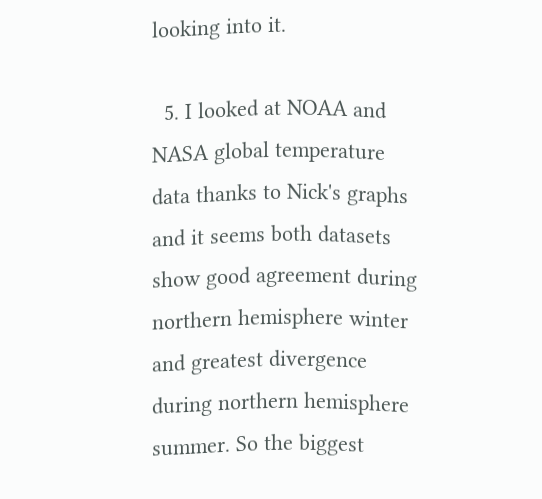looking into it.

  5. I looked at NOAA and NASA global temperature data thanks to Nick's graphs and it seems both datasets show good agreement during northern hemisphere winter and greatest divergence during northern hemisphere summer. So the biggest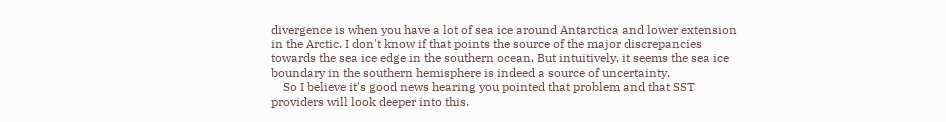divergence is when you have a lot of sea ice around Antarctica and lower extension in the Arctic. I don't know if that points the source of the major discrepancies towards the sea ice edge in the southern ocean. But intuitively, it seems the sea ice boundary in the southern hemisphere is indeed a source of uncertainty.
    So I believe it's good news hearing you pointed that problem and that SST providers will look deeper into this.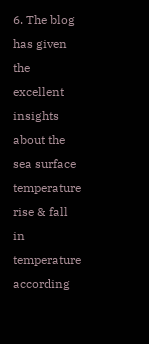6. The blog has given the excellent insights about the sea surface temperature rise & fall in temperature according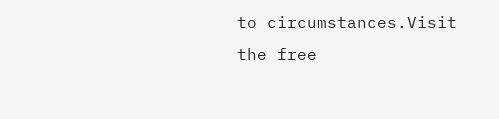to circumstances.Visit the free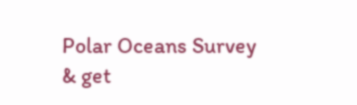Polar Oceans Survey & get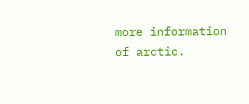more information of arctic.